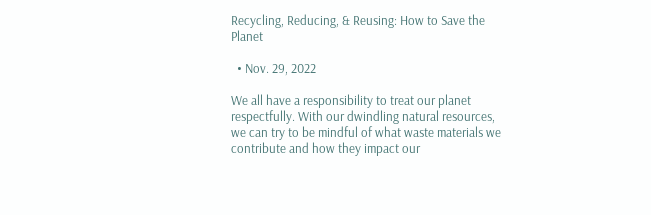Recycling, Reducing, & Reusing: How to Save the Planet

  • Nov. 29, 2022

We all have a responsibility to treat our planet respectfully. With our dwindling natural resources, we can try to be mindful of what waste materials we contribute and how they impact our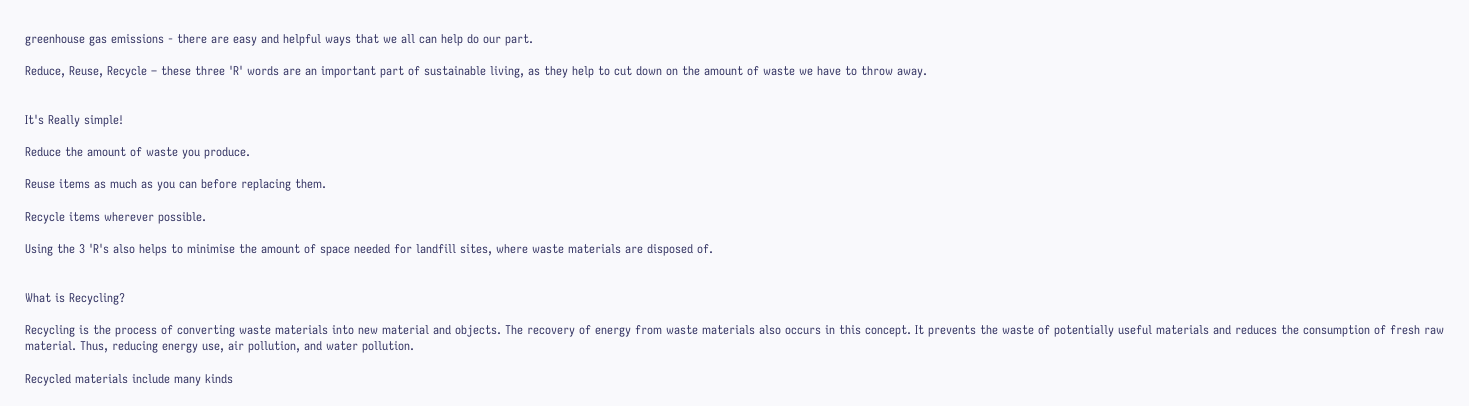greenhouse gas emissions - there are easy and helpful ways that we all can help do our part.

Reduce, Reuse, Recycle – these three 'R' words are an important part of sustainable living, as they help to cut down on the amount of waste we have to throw away.


It's Really simple!

Reduce the amount of waste you produce.

Reuse items as much as you can before replacing them.

Recycle items wherever possible.

Using the 3 'R's also helps to minimise the amount of space needed for landfill sites, where waste materials are disposed of.


What is Recycling?

Recycling is the process of converting waste materials into new material and objects. The recovery of energy from waste materials also occurs in this concept. It prevents the waste of potentially useful materials and reduces the consumption of fresh raw material. Thus, reducing energy use, air pollution, and water pollution.

Recycled materials include many kinds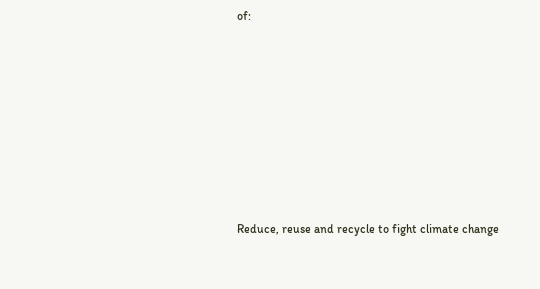of:












Reduce, reuse and recycle to fight climate change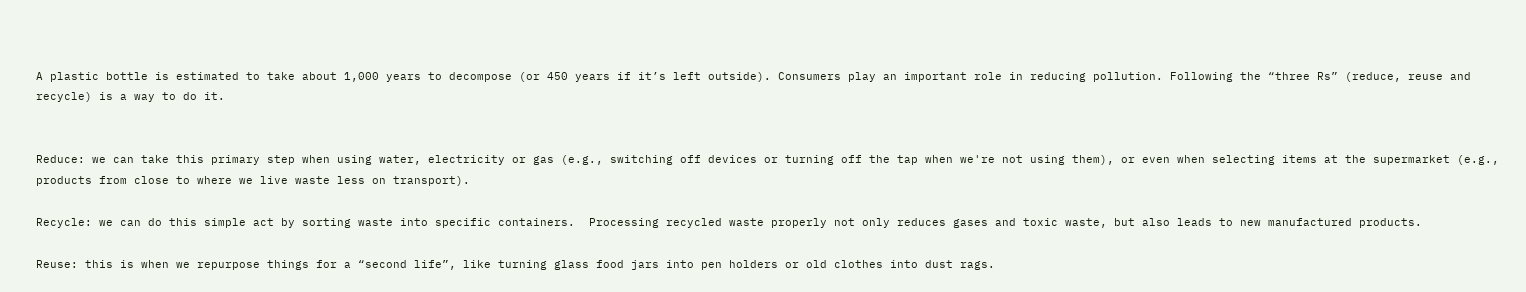A plastic bottle is estimated to take about 1,000 years to decompose (or 450 years if it’s left outside). Consumers play an important role in reducing pollution. Following the “three Rs” (reduce, reuse and recycle) is a way to do it.


Reduce: we can take this primary step when using water, electricity or gas (e.g., switching off devices or turning off the tap when we're not using them), or even when selecting items at the supermarket (e.g., products from close to where we live waste less on transport).

Recycle: we can do this simple act by sorting waste into specific containers.  Processing recycled waste properly not only reduces gases and toxic waste, but also leads to new manufactured products.

Reuse: this is when we repurpose things for a “second life”, like turning glass food jars into pen holders or old clothes into dust rags.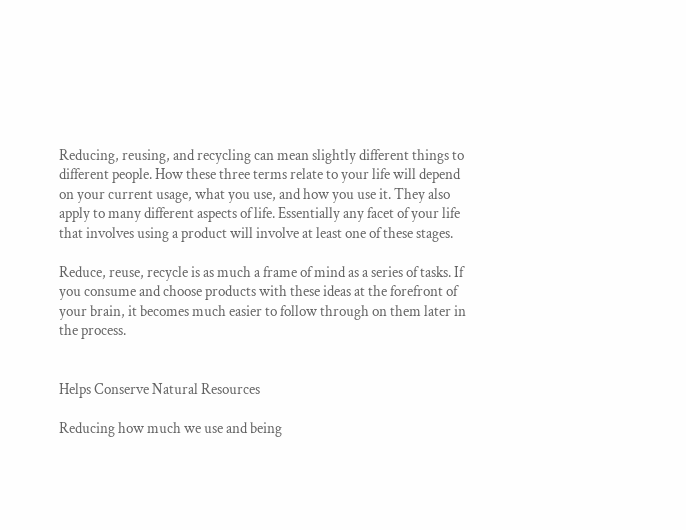Reducing, reusing, and recycling can mean slightly different things to different people. How these three terms relate to your life will depend on your current usage, what you use, and how you use it. They also apply to many different aspects of life. Essentially any facet of your life that involves using a product will involve at least one of these stages.

Reduce, reuse, recycle is as much a frame of mind as a series of tasks. If you consume and choose products with these ideas at the forefront of your brain, it becomes much easier to follow through on them later in the process.


Helps Conserve Natural Resources

Reducing how much we use and being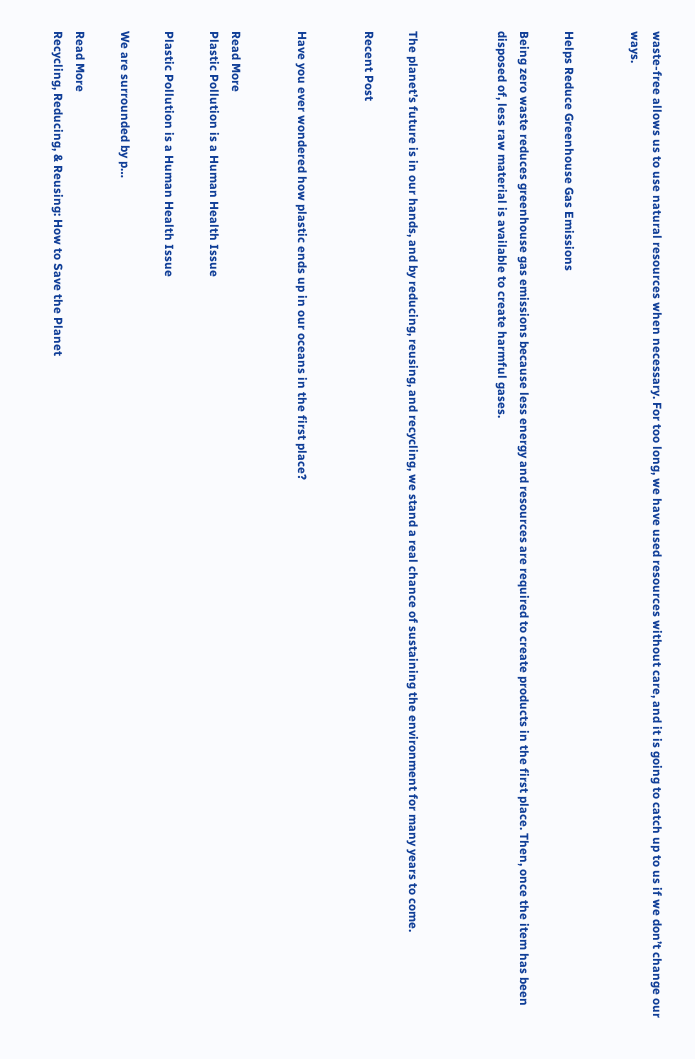waste-free allows us to use natural resources when necessary. For too long, we have used resources without care, and it is going to catch up to us if we don’t change our ways.


Helps Reduce Greenhouse Gas Emissions

Being zero waste reduces greenhouse gas emissions because less energy and resources are required to create products in the first place. Then, once the item has been disposed of, less raw material is available to create harmful gases.



The planet’s future is in our hands, and by reducing, reusing, and recycling, we stand a real chance of sustaining the environment for many years to come.

Recent Post


Have you ever wondered how plastic ends up in our oceans in the first place?


Read More
Plastic Pollution is a Human Health Issue

Plastic Pollution is a Human Health Issue

We are surrounded by p…

Read More
Recycling, Reducing, & Reusing: How to Save the Planet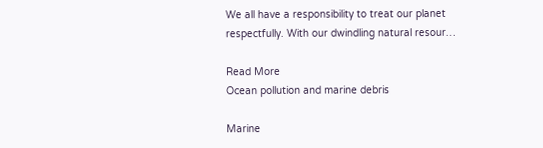We all have a responsibility to treat our planet respectfully. With our dwindling natural resour…

Read More
Ocean pollution and marine debris

Marine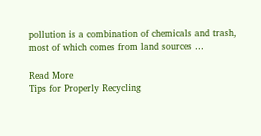pollution is a combination of chemicals and trash, most of which comes from land sources …

Read More
Tips for Properly Recycling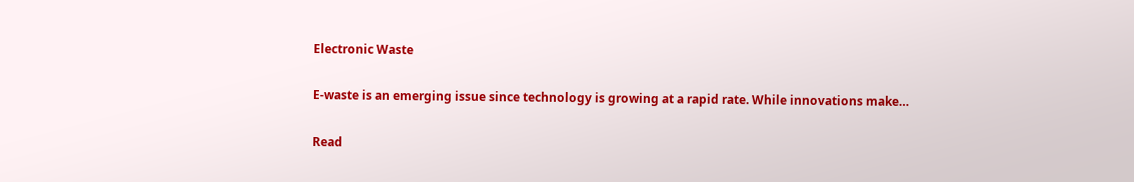Electronic Waste

E-waste is an emerging issue since technology is growing at a rapid rate. While innovations make…

Read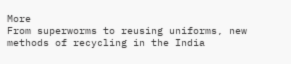More
From superworms to reusing uniforms, new methods of recycling in the India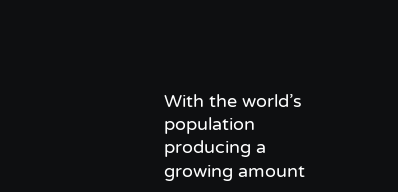With the world’s population producing a growing amount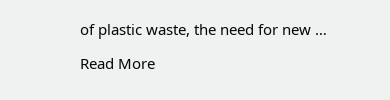of plastic waste, the need for new …

Read More